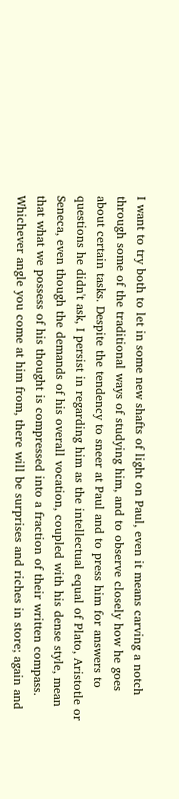I want to try both to let in some new shafts of light on Paul, even it means carving a notch through some of the traditional ways of studying him, and to observe closely how he goes about certain tasks. Despite the tendency to sneer at Paul and to press him for answers to questions he didn't ask, I persist in regarding him as the intellectual equal of Plato, Aristotle or Seneca, even though the demands of his overall vocation, coupled with his dense style, mean that what we possess of his thought is compressed into a fraction of their written compass. Whichever angle you come at him from, there will be surprises and riches in store; again and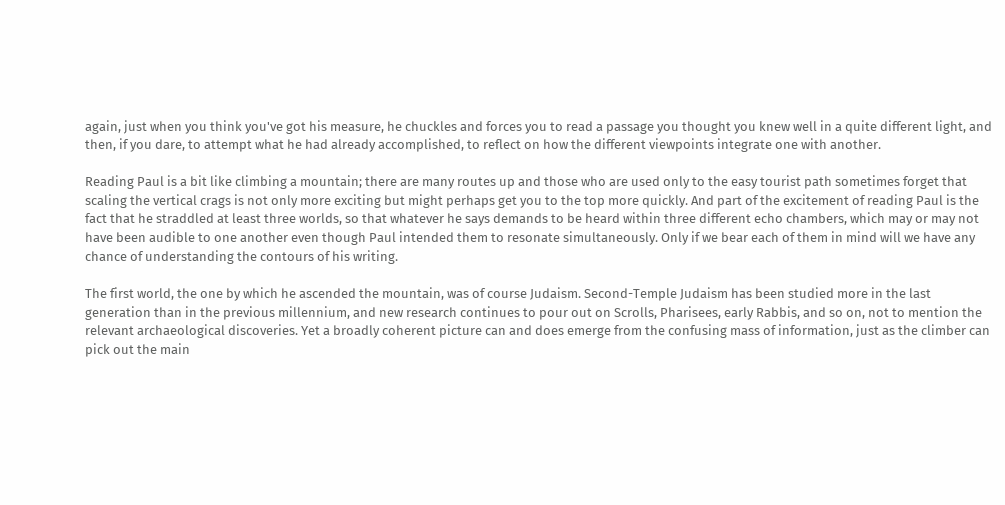again, just when you think you've got his measure, he chuckles and forces you to read a passage you thought you knew well in a quite different light, and then, if you dare, to attempt what he had already accomplished, to reflect on how the different viewpoints integrate one with another.

Reading Paul is a bit like climbing a mountain; there are many routes up and those who are used only to the easy tourist path sometimes forget that scaling the vertical crags is not only more exciting but might perhaps get you to the top more quickly. And part of the excitement of reading Paul is the fact that he straddled at least three worlds, so that whatever he says demands to be heard within three different echo chambers, which may or may not have been audible to one another even though Paul intended them to resonate simultaneously. Only if we bear each of them in mind will we have any chance of understanding the contours of his writing.

The first world, the one by which he ascended the mountain, was of course Judaism. Second-Temple Judaism has been studied more in the last generation than in the previous millennium, and new research continues to pour out on Scrolls, Pharisees, early Rabbis, and so on, not to mention the relevant archaeological discoveries. Yet a broadly coherent picture can and does emerge from the confusing mass of information, just as the climber can pick out the main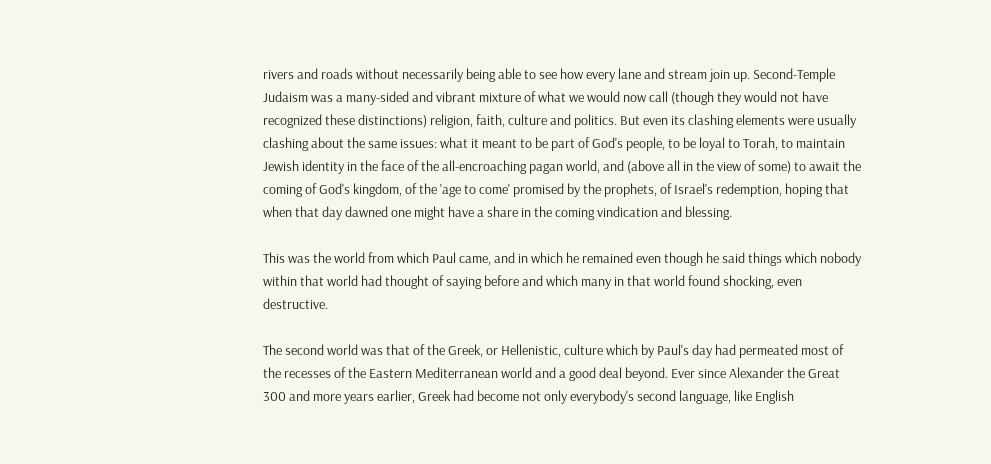rivers and roads without necessarily being able to see how every lane and stream join up. Second-Temple Judaism was a many-sided and vibrant mixture of what we would now call (though they would not have recognized these distinctions) religion, faith, culture and politics. But even its clashing elements were usually clashing about the same issues: what it meant to be part of God's people, to be loyal to Torah, to maintain Jewish identity in the face of the all-encroaching pagan world, and (above all in the view of some) to await the coming of God's kingdom, of the 'age to come' promised by the prophets, of Israel's redemption, hoping that when that day dawned one might have a share in the coming vindication and blessing.

This was the world from which Paul came, and in which he remained even though he said things which nobody within that world had thought of saying before and which many in that world found shocking, even destructive.

The second world was that of the Greek, or Hellenistic, culture which by Paul's day had permeated most of the recesses of the Eastern Mediterranean world and a good deal beyond. Ever since Alexander the Great 300 and more years earlier, Greek had become not only everybody's second language, like English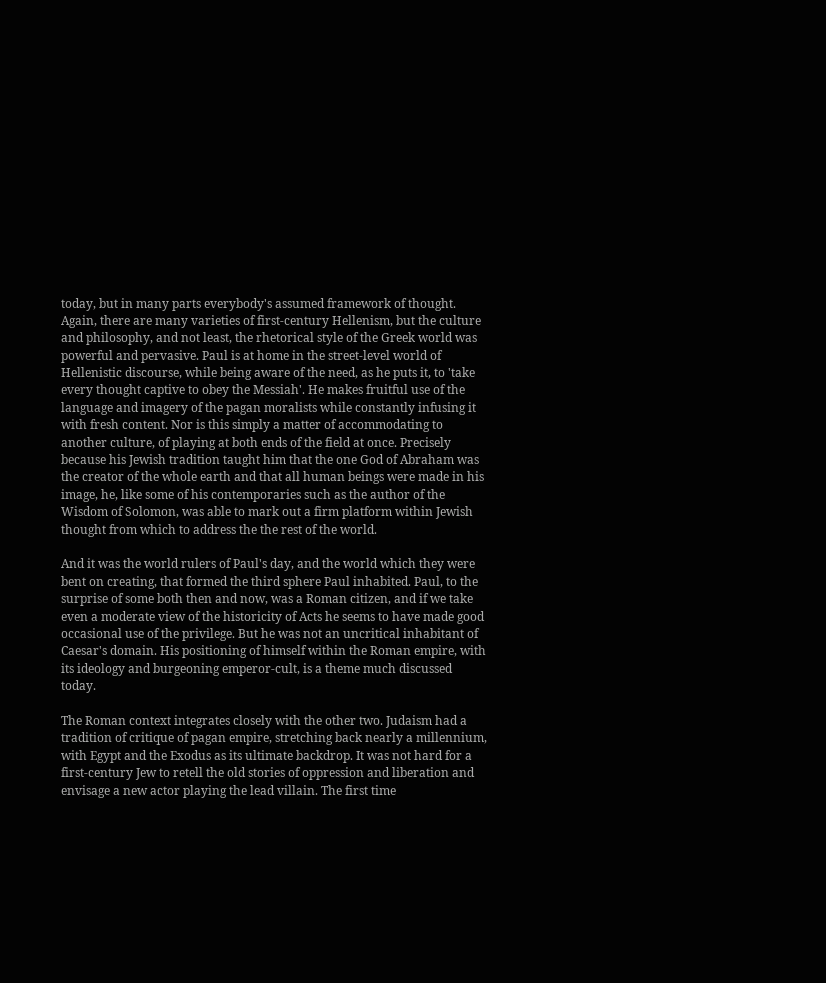today, but in many parts everybody's assumed framework of thought. Again, there are many varieties of first-century Hellenism, but the culture and philosophy, and not least, the rhetorical style of the Greek world was powerful and pervasive. Paul is at home in the street-level world of Hellenistic discourse, while being aware of the need, as he puts it, to 'take every thought captive to obey the Messiah'. He makes fruitful use of the language and imagery of the pagan moralists while constantly infusing it with fresh content. Nor is this simply a matter of accommodating to another culture, of playing at both ends of the field at once. Precisely because his Jewish tradition taught him that the one God of Abraham was the creator of the whole earth and that all human beings were made in his image, he, like some of his contemporaries such as the author of the Wisdom of Solomon, was able to mark out a firm platform within Jewish thought from which to address the the rest of the world.

And it was the world rulers of Paul's day, and the world which they were bent on creating, that formed the third sphere Paul inhabited. Paul, to the surprise of some both then and now, was a Roman citizen, and if we take even a moderate view of the historicity of Acts he seems to have made good occasional use of the privilege. But he was not an uncritical inhabitant of Caesar's domain. His positioning of himself within the Roman empire, with its ideology and burgeoning emperor-cult, is a theme much discussed today.

The Roman context integrates closely with the other two. Judaism had a tradition of critique of pagan empire, stretching back nearly a millennium, with Egypt and the Exodus as its ultimate backdrop. It was not hard for a first-century Jew to retell the old stories of oppression and liberation and envisage a new actor playing the lead villain. The first time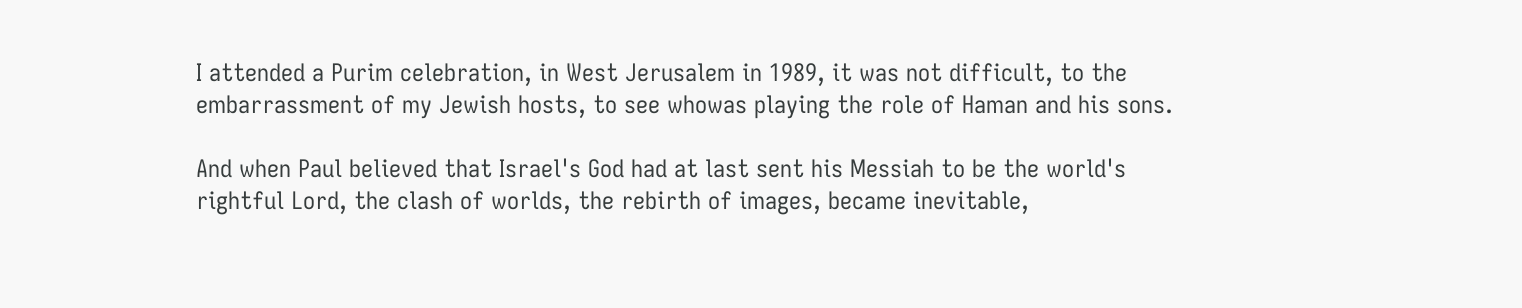I attended a Purim celebration, in West Jerusalem in 1989, it was not difficult, to the embarrassment of my Jewish hosts, to see whowas playing the role of Haman and his sons.

And when Paul believed that Israel's God had at last sent his Messiah to be the world's rightful Lord, the clash of worlds, the rebirth of images, became inevitable,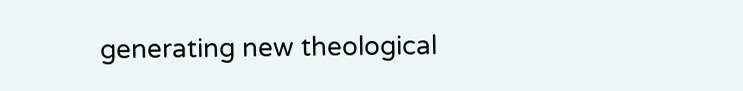generating new theological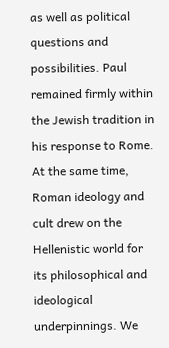as well as political questions and possibilities. Paul remained firmly within the Jewish tradition in his response to Rome. At the same time, Roman ideology and cult drew on the Hellenistic world for its philosophical and ideological underpinnings. We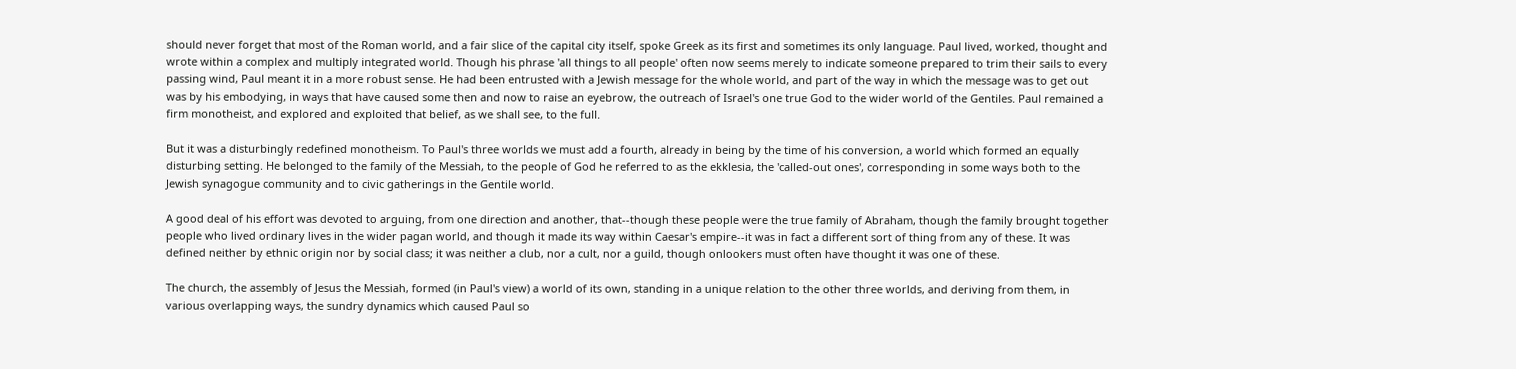should never forget that most of the Roman world, and a fair slice of the capital city itself, spoke Greek as its first and sometimes its only language. Paul lived, worked, thought and wrote within a complex and multiply integrated world. Though his phrase 'all things to all people' often now seems merely to indicate someone prepared to trim their sails to every passing wind, Paul meant it in a more robust sense. He had been entrusted with a Jewish message for the whole world, and part of the way in which the message was to get out was by his embodying, in ways that have caused some then and now to raise an eyebrow, the outreach of Israel's one true God to the wider world of the Gentiles. Paul remained a firm monotheist, and explored and exploited that belief, as we shall see, to the full.

But it was a disturbingly redefined monotheism. To Paul's three worlds we must add a fourth, already in being by the time of his conversion, a world which formed an equally disturbing setting. He belonged to the family of the Messiah, to the people of God he referred to as the ekklesia, the 'called-out ones', corresponding in some ways both to the Jewish synagogue community and to civic gatherings in the Gentile world.

A good deal of his effort was devoted to arguing, from one direction and another, that--though these people were the true family of Abraham, though the family brought together people who lived ordinary lives in the wider pagan world, and though it made its way within Caesar's empire--it was in fact a different sort of thing from any of these. It was defined neither by ethnic origin nor by social class; it was neither a club, nor a cult, nor a guild, though onlookers must often have thought it was one of these.

The church, the assembly of Jesus the Messiah, formed (in Paul's view) a world of its own, standing in a unique relation to the other three worlds, and deriving from them, in various overlapping ways, the sundry dynamics which caused Paul so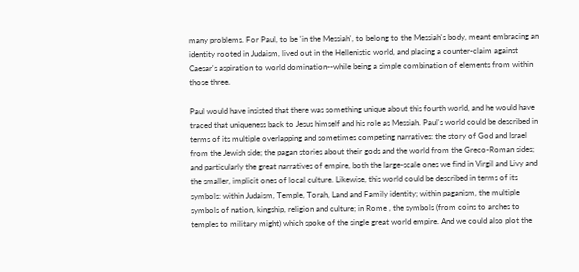many problems. For Paul, to be 'in the Messiah', to belong to the Messiah's body, meant embracing an identity rooted in Judaism, lived out in the Hellenistic world, and placing a counter-claim against Caesar's aspiration to world domination--while being a simple combination of elements from within those three.

Paul would have insisted that there was something unique about this fourth world, and he would have traced that uniqueness back to Jesus himself and his role as Messiah. Paul's world could be described in terms of its multiple overlapping and sometimes competing narratives: the story of God and Israel from the Jewish side; the pagan stories about their gods and the world from the Greco-Roman sides; and particularly the great narratives of empire, both the large-scale ones we find in Virgil and Livy and the smaller, implicit ones of local culture. Likewise, this world could be described in terms of its symbols: within Judaism, Temple, Torah, Land and Family identity; within paganism, the multiple symbols of nation, kingship, religion and culture; in Rome , the symbols (from coins to arches to temples to military might) which spoke of the single great world empire. And we could also plot the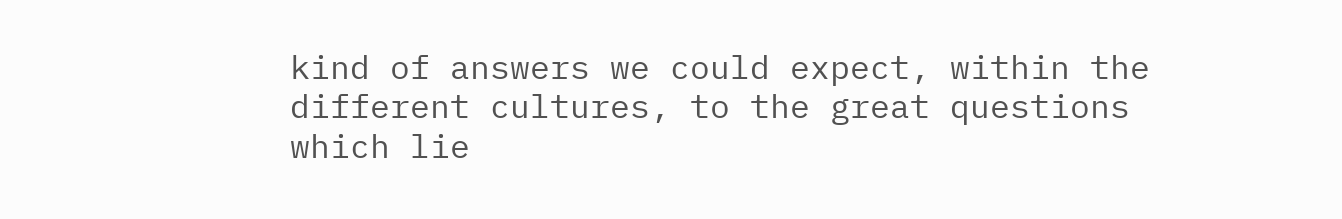kind of answers we could expect, within the different cultures, to the great questions which lie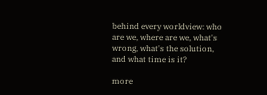behind every worldview: who are we, where are we, what's wrong, what's the solution, and what time is it?

more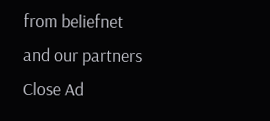from beliefnet and our partners
Close Ad